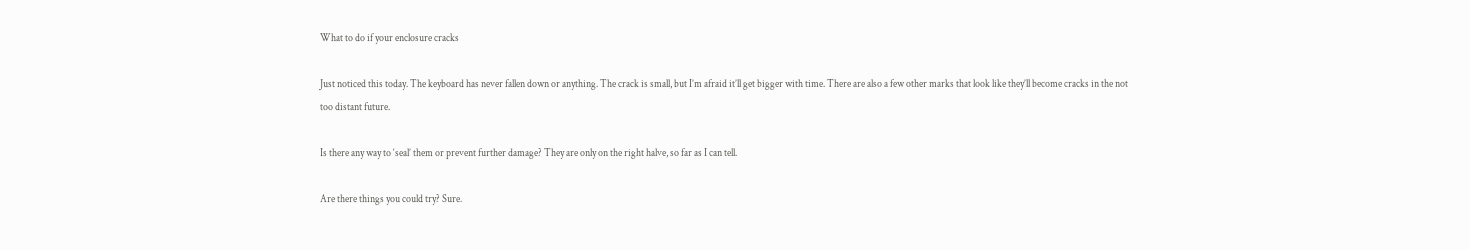What to do if your enclosure cracks

Just noticed this today. The keyboard has never fallen down or anything. The crack is small, but I’m afraid it’ll get bigger with time. There are also a few other marks that look like they’ll become cracks in the not too distant future.

Is there any way to ‘seal’ them or prevent further damage? They are only on the right halve, so far as I can tell.

Are there things you could try? Sure.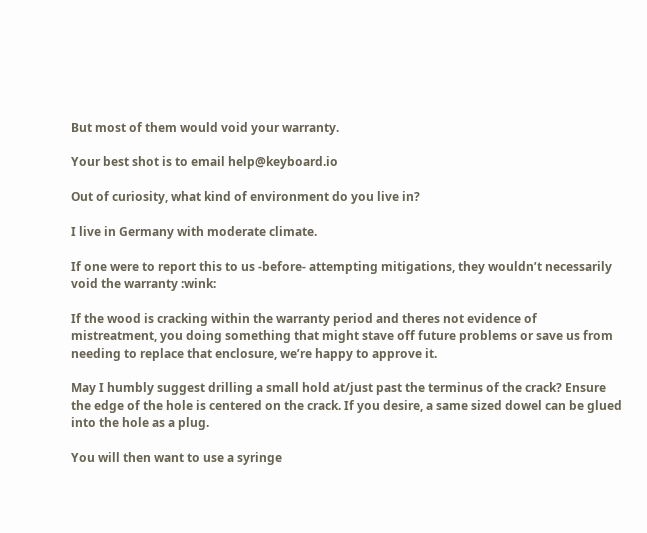But most of them would void your warranty.

Your best shot is to email help@keyboard.io

Out of curiosity, what kind of environment do you live in?

I live in Germany with moderate climate.

If one were to report this to us -before- attempting mitigations, they wouldn’t necessarily void the warranty :wink:

If the wood is cracking within the warranty period and theres not evidence of mistreatment, you doing something that might stave off future problems or save us from needing to replace that enclosure, we’re happy to approve it.

May I humbly suggest drilling a small hold at/just past the terminus of the crack? Ensure the edge of the hole is centered on the crack. If you desire, a same sized dowel can be glued into the hole as a plug.

You will then want to use a syringe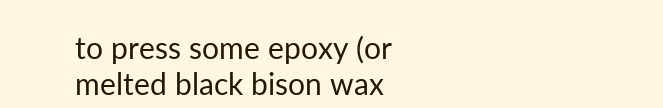to press some epoxy (or melted black bison wax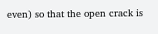even) so that the open crack is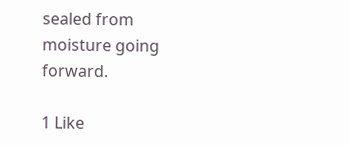sealed from moisture going forward.

1 Like